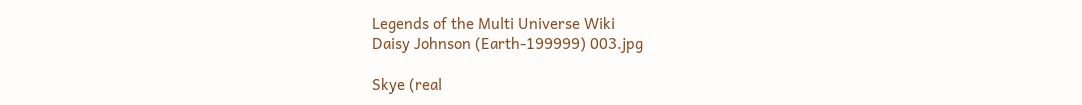Legends of the Multi Universe Wiki
Daisy Johnson (Earth-199999) 003.jpg

Skye (real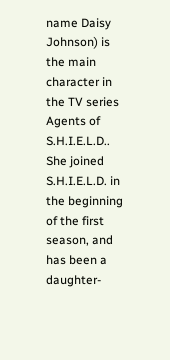name Daisy Johnson) is the main character in the TV series Agents of S.H.I.E.L.D.. She joined S.H.I.E.L.D. in the beginning of the first season, and has been a daughter-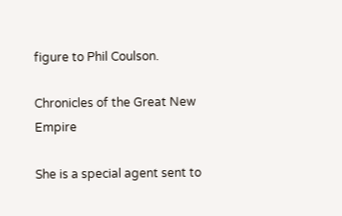figure to Phil Coulson.

Chronicles of the Great New Empire

She is a special agent sent to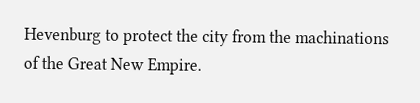Hevenburg to protect the city from the machinations of the Great New Empire.